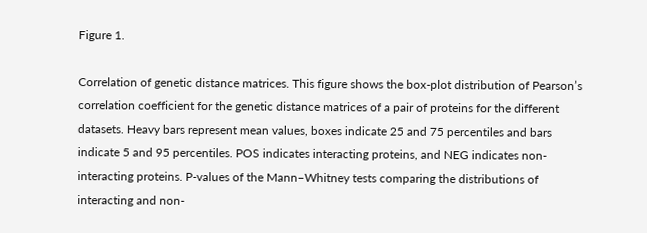Figure 1.

Correlation of genetic distance matrices. This figure shows the box-plot distribution of Pearson’s correlation coefficient for the genetic distance matrices of a pair of proteins for the different datasets. Heavy bars represent mean values, boxes indicate 25 and 75 percentiles and bars indicate 5 and 95 percentiles. POS indicates interacting proteins, and NEG indicates non-interacting proteins. P-values of the Mann–Whitney tests comparing the distributions of interacting and non-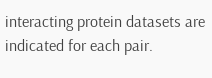interacting protein datasets are indicated for each pair.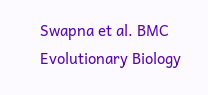Swapna et al. BMC Evolutionary Biology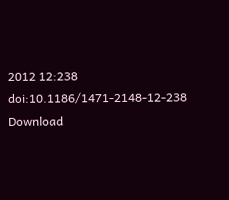2012 12:238   doi:10.1186/1471-2148-12-238
Download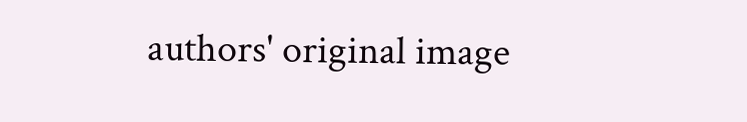authors' original image